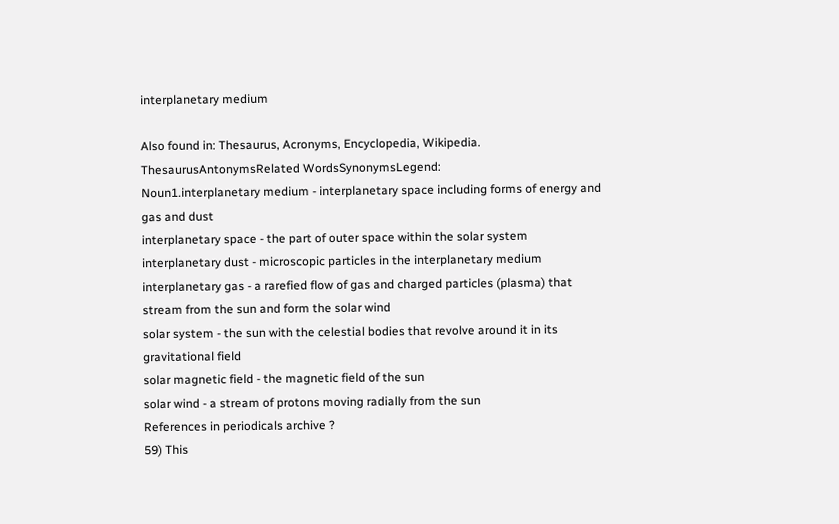interplanetary medium

Also found in: Thesaurus, Acronyms, Encyclopedia, Wikipedia.
ThesaurusAntonymsRelated WordsSynonymsLegend:
Noun1.interplanetary medium - interplanetary space including forms of energy and gas and dust
interplanetary space - the part of outer space within the solar system
interplanetary dust - microscopic particles in the interplanetary medium
interplanetary gas - a rarefied flow of gas and charged particles (plasma) that stream from the sun and form the solar wind
solar system - the sun with the celestial bodies that revolve around it in its gravitational field
solar magnetic field - the magnetic field of the sun
solar wind - a stream of protons moving radially from the sun
References in periodicals archive ?
59) This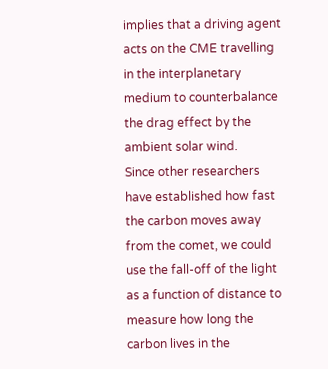implies that a driving agent acts on the CME travelling in the interplanetary medium to counterbalance the drag effect by the ambient solar wind.
Since other researchers have established how fast the carbon moves away from the comet, we could use the fall-off of the light as a function of distance to measure how long the carbon lives in the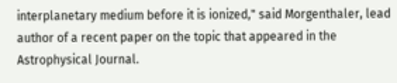interplanetary medium before it is ionized," said Morgenthaler, lead author of a recent paper on the topic that appeared in the Astrophysical Journal.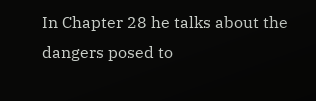In Chapter 28 he talks about the dangers posed to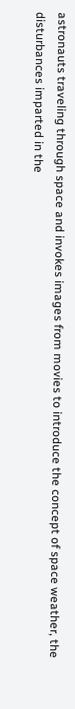astronauts traveling through space and invokes images from movies to introduce the concept of space weather, the disturbances imparted in the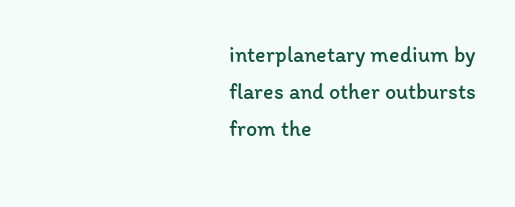interplanetary medium by flares and other outbursts from the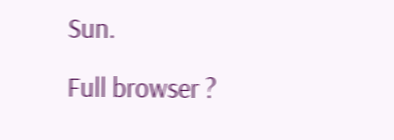Sun.

Full browser ?